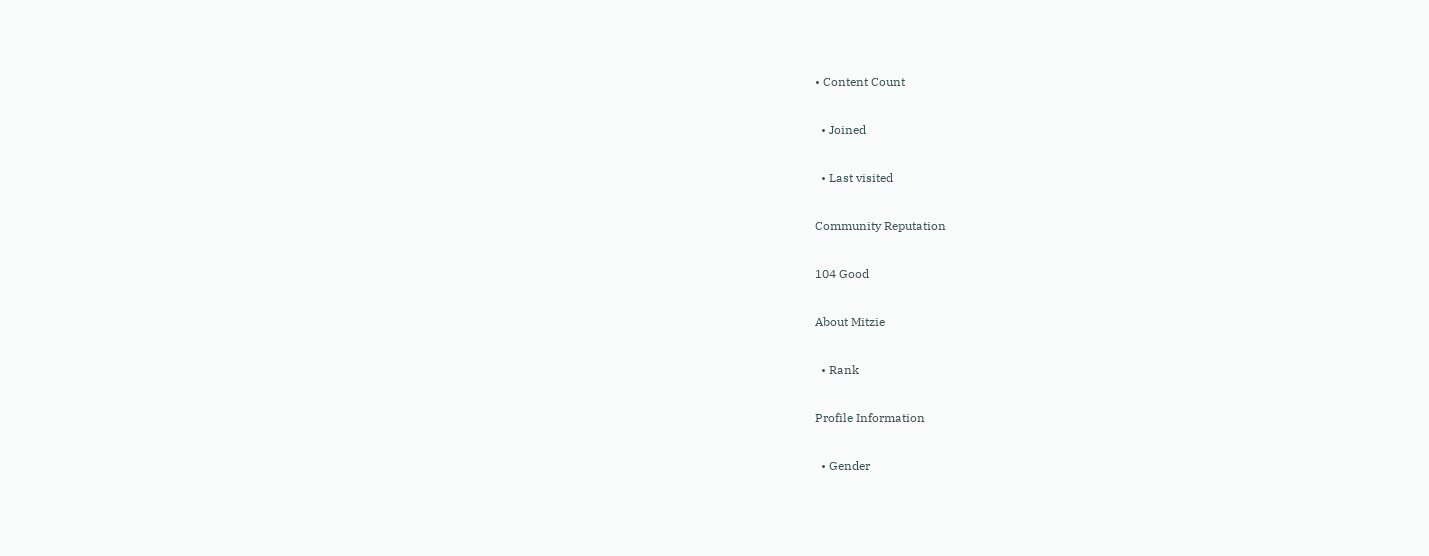• Content Count

  • Joined

  • Last visited

Community Reputation

104 Good

About Mitzie

  • Rank

Profile Information

  • Gender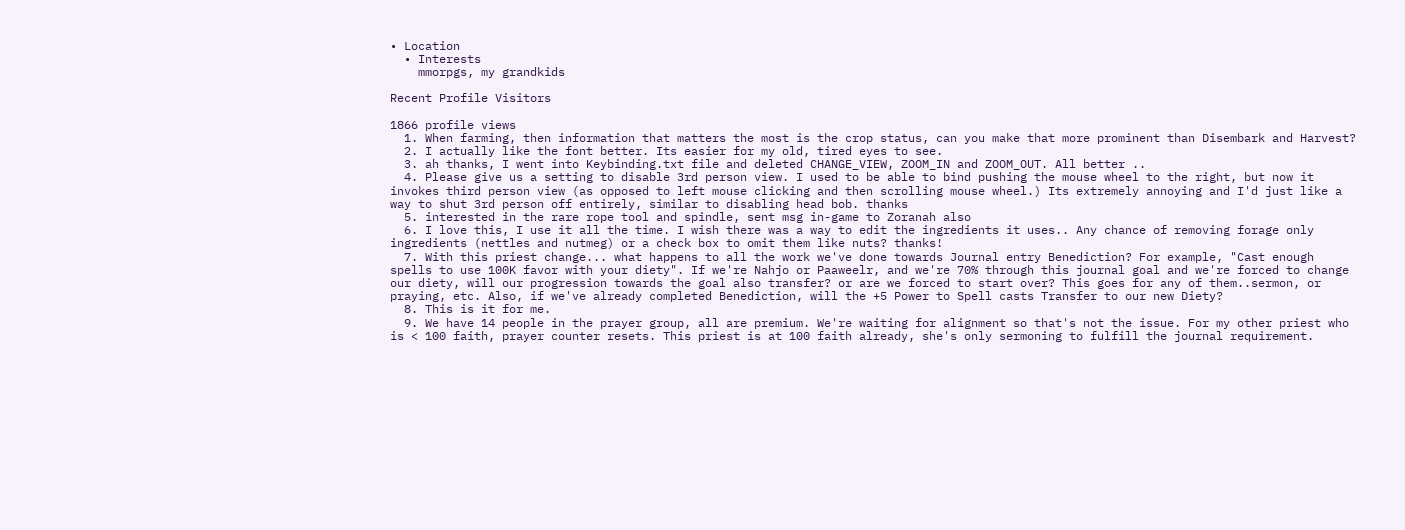• Location
  • Interests
    mmorpgs, my grandkids

Recent Profile Visitors

1866 profile views
  1. When farming, then information that matters the most is the crop status, can you make that more prominent than Disembark and Harvest?
  2. I actually like the font better. Its easier for my old, tired eyes to see.
  3. ah thanks, I went into Keybinding.txt file and deleted CHANGE_VIEW, ZOOM_IN and ZOOM_OUT. All better ..
  4. Please give us a setting to disable 3rd person view. I used to be able to bind pushing the mouse wheel to the right, but now it invokes third person view (as opposed to left mouse clicking and then scrolling mouse wheel.) Its extremely annoying and I'd just like a way to shut 3rd person off entirely, similar to disabling head bob. thanks
  5. interested in the rare rope tool and spindle, sent msg in-game to Zoranah also
  6. I love this, I use it all the time. I wish there was a way to edit the ingredients it uses.. Any chance of removing forage only ingredients (nettles and nutmeg) or a check box to omit them like nuts? thanks!
  7. With this priest change... what happens to all the work we've done towards Journal entry Benediction? For example, "Cast enough spells to use 100K favor with your diety". If we're Nahjo or Paaweelr, and we're 70% through this journal goal and we're forced to change our diety, will our progression towards the goal also transfer? or are we forced to start over? This goes for any of them..sermon, or praying, etc. Also, if we've already completed Benediction, will the +5 Power to Spell casts Transfer to our new Diety?
  8. This is it for me.
  9. We have 14 people in the prayer group, all are premium. We're waiting for alignment so that's not the issue. For my other priest who is < 100 faith, prayer counter resets. This priest is at 100 faith already, she's only sermoning to fulfill the journal requirement.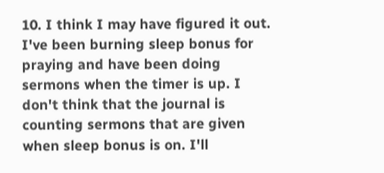10. I think I may have figured it out. I've been burning sleep bonus for praying and have been doing sermons when the timer is up. I don't think that the journal is counting sermons that are given when sleep bonus is on. I'll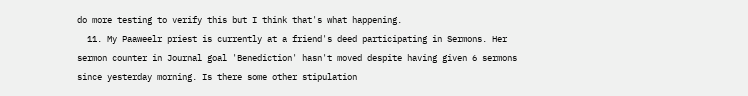do more testing to verify this but I think that's what happening.
  11. My Paaweelr priest is currently at a friend's deed participating in Sermons. Her sermon counter in Journal goal 'Benediction' hasn't moved despite having given 6 sermons since yesterday morning. Is there some other stipulation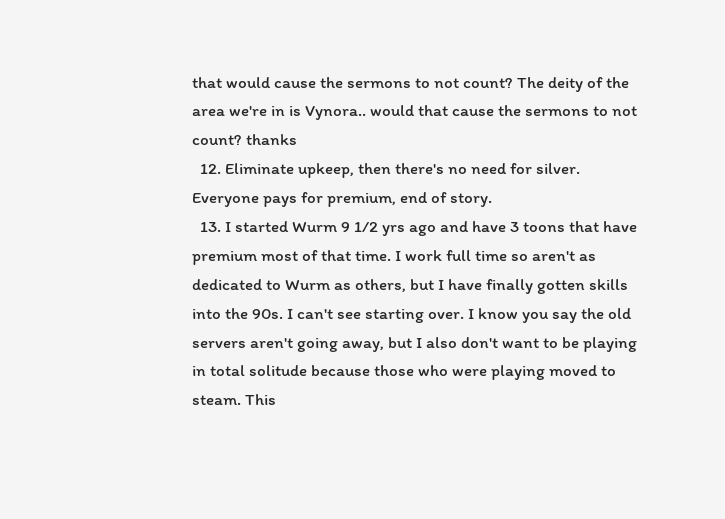that would cause the sermons to not count? The deity of the area we're in is Vynora.. would that cause the sermons to not count? thanks
  12. Eliminate upkeep, then there's no need for silver. Everyone pays for premium, end of story.
  13. I started Wurm 9 1/2 yrs ago and have 3 toons that have premium most of that time. I work full time so aren't as dedicated to Wurm as others, but I have finally gotten skills into the 90s. I can't see starting over. I know you say the old servers aren't going away, but I also don't want to be playing in total solitude because those who were playing moved to steam. This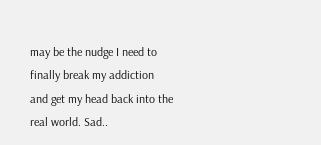may be the nudge I need to finally break my addiction and get my head back into the real world. Sad..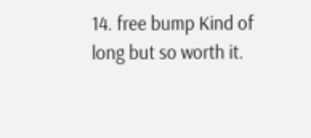14. free bump Kind of long but so worth it.